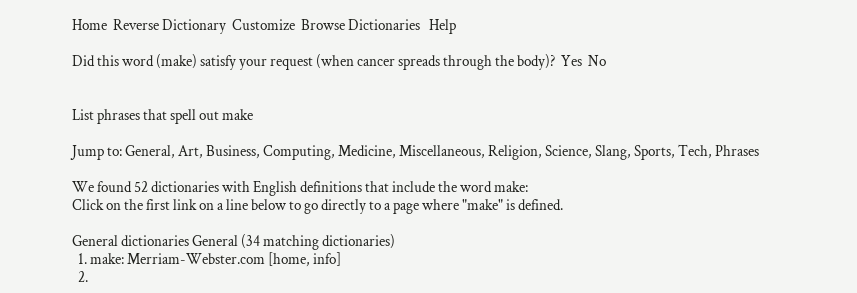Home  Reverse Dictionary  Customize  Browse Dictionaries   Help

Did this word (make) satisfy your request (when cancer spreads through the body)?  Yes  No


List phrases that spell out make

Jump to: General, Art, Business, Computing, Medicine, Miscellaneous, Religion, Science, Slang, Sports, Tech, Phrases

We found 52 dictionaries with English definitions that include the word make:
Click on the first link on a line below to go directly to a page where "make" is defined.

General dictionaries General (34 matching dictionaries)
  1. make: Merriam-Webster.com [home, info]
  2.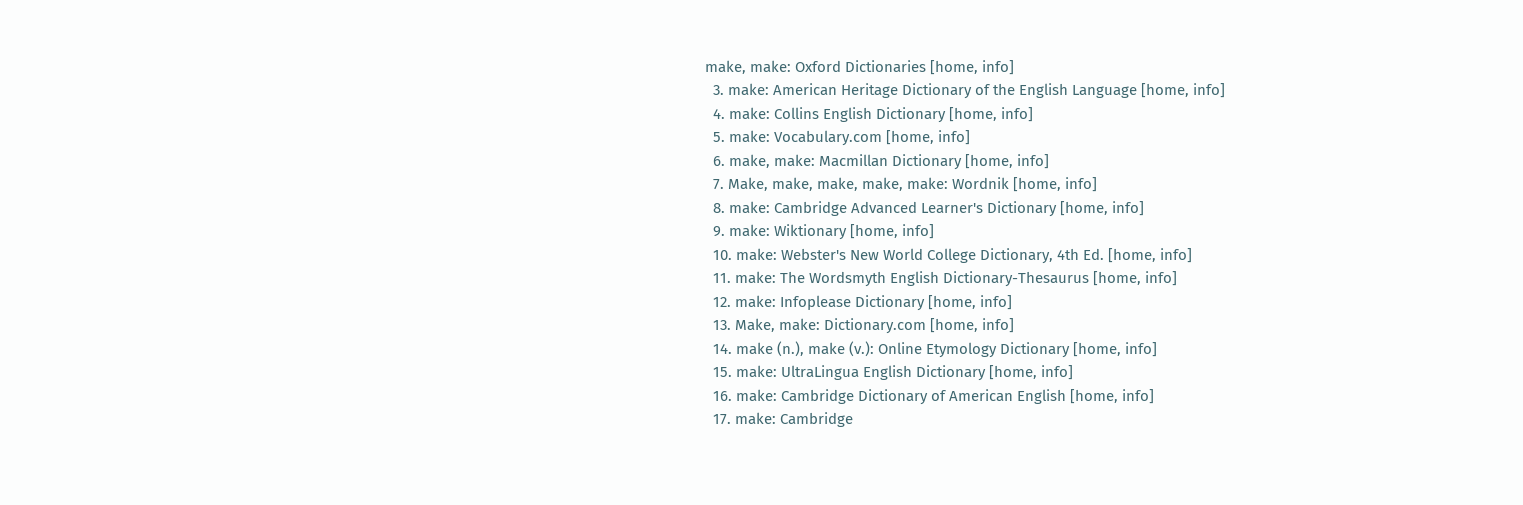make, make: Oxford Dictionaries [home, info]
  3. make: American Heritage Dictionary of the English Language [home, info]
  4. make: Collins English Dictionary [home, info]
  5. make: Vocabulary.com [home, info]
  6. make, make: Macmillan Dictionary [home, info]
  7. Make, make, make, make, make: Wordnik [home, info]
  8. make: Cambridge Advanced Learner's Dictionary [home, info]
  9. make: Wiktionary [home, info]
  10. make: Webster's New World College Dictionary, 4th Ed. [home, info]
  11. make: The Wordsmyth English Dictionary-Thesaurus [home, info]
  12. make: Infoplease Dictionary [home, info]
  13. Make, make: Dictionary.com [home, info]
  14. make (n.), make (v.): Online Etymology Dictionary [home, info]
  15. make: UltraLingua English Dictionary [home, info]
  16. make: Cambridge Dictionary of American English [home, info]
  17. make: Cambridge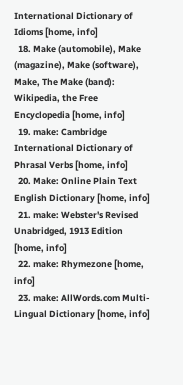International Dictionary of Idioms [home, info]
  18. Make (automobile), Make (magazine), Make (software), Make, The Make (band): Wikipedia, the Free Encyclopedia [home, info]
  19. make: Cambridge International Dictionary of Phrasal Verbs [home, info]
  20. Make: Online Plain Text English Dictionary [home, info]
  21. make: Webster's Revised Unabridged, 1913 Edition [home, info]
  22. make: Rhymezone [home, info]
  23. make: AllWords.com Multi-Lingual Dictionary [home, info]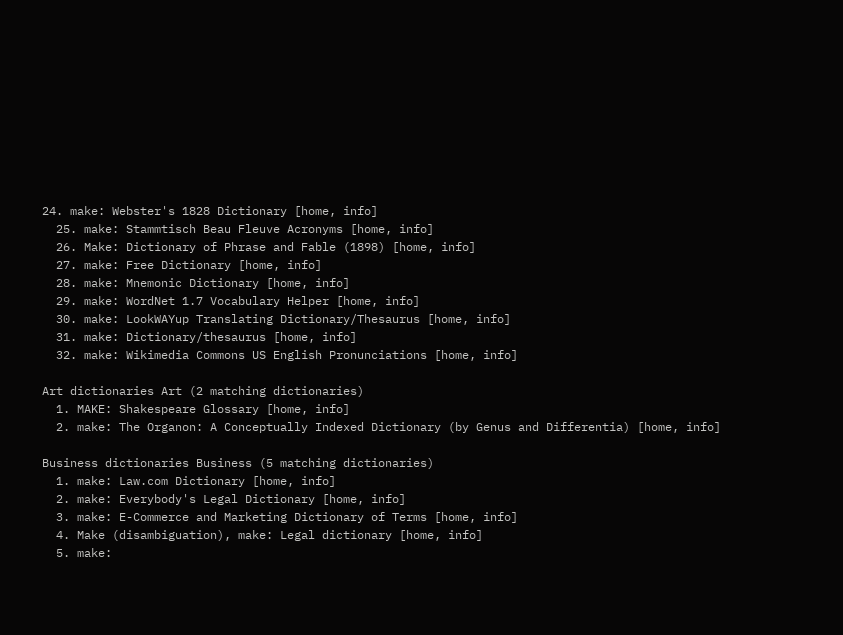24. make: Webster's 1828 Dictionary [home, info]
  25. make: Stammtisch Beau Fleuve Acronyms [home, info]
  26. Make: Dictionary of Phrase and Fable (1898) [home, info]
  27. make: Free Dictionary [home, info]
  28. make: Mnemonic Dictionary [home, info]
  29. make: WordNet 1.7 Vocabulary Helper [home, info]
  30. make: LookWAYup Translating Dictionary/Thesaurus [home, info]
  31. make: Dictionary/thesaurus [home, info]
  32. make: Wikimedia Commons US English Pronunciations [home, info]

Art dictionaries Art (2 matching dictionaries)
  1. MAKE: Shakespeare Glossary [home, info]
  2. make: The Organon: A Conceptually Indexed Dictionary (by Genus and Differentia) [home, info]

Business dictionaries Business (5 matching dictionaries)
  1. make: Law.com Dictionary [home, info]
  2. make: Everybody's Legal Dictionary [home, info]
  3. make: E-Commerce and Marketing Dictionary of Terms [home, info]
  4. Make (disambiguation), make: Legal dictionary [home, info]
  5. make: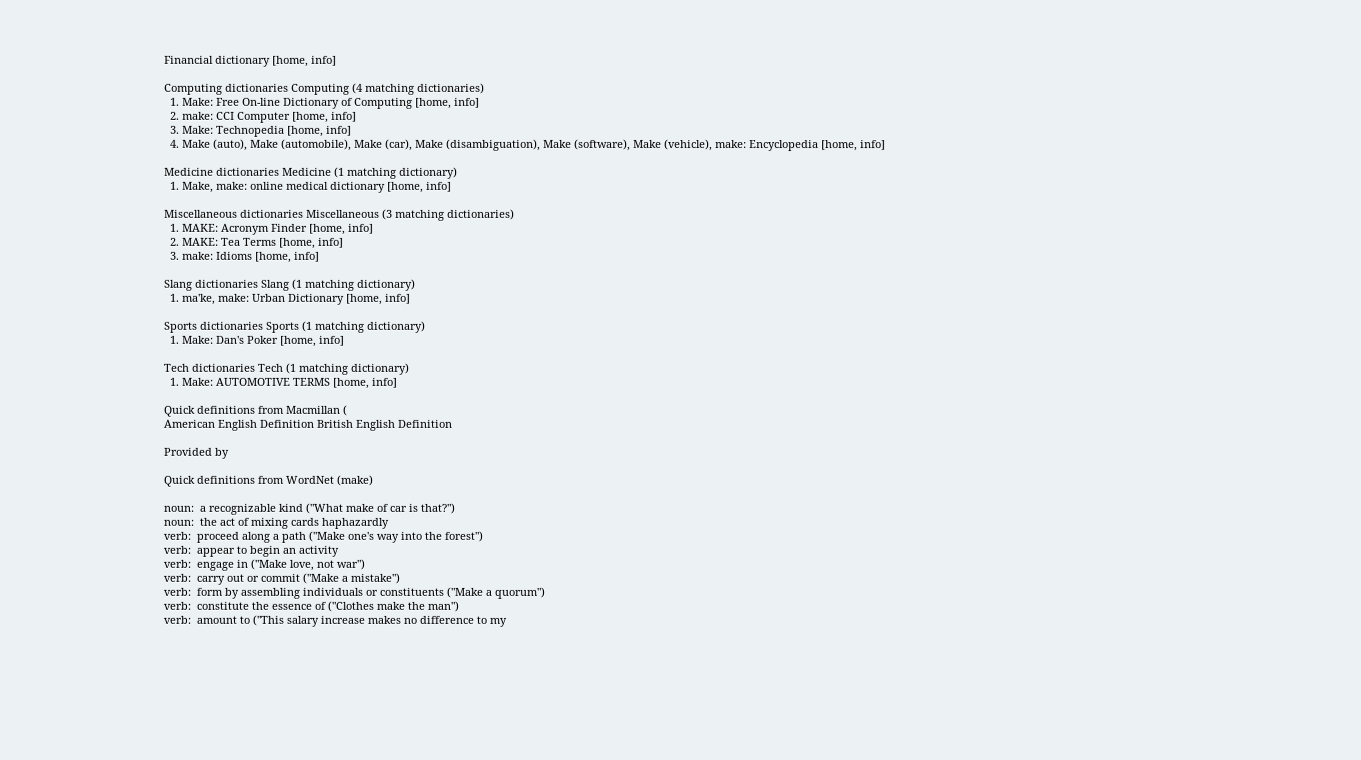Financial dictionary [home, info]

Computing dictionaries Computing (4 matching dictionaries)
  1. Make: Free On-line Dictionary of Computing [home, info]
  2. make: CCI Computer [home, info]
  3. Make: Technopedia [home, info]
  4. Make (auto), Make (automobile), Make (car), Make (disambiguation), Make (software), Make (vehicle), make: Encyclopedia [home, info]

Medicine dictionaries Medicine (1 matching dictionary)
  1. Make, make: online medical dictionary [home, info]

Miscellaneous dictionaries Miscellaneous (3 matching dictionaries)
  1. MAKE: Acronym Finder [home, info]
  2. MAKE: Tea Terms [home, info]
  3. make: Idioms [home, info]

Slang dictionaries Slang (1 matching dictionary)
  1. ma'ke, make: Urban Dictionary [home, info]

Sports dictionaries Sports (1 matching dictionary)
  1. Make: Dan's Poker [home, info]

Tech dictionaries Tech (1 matching dictionary)
  1. Make: AUTOMOTIVE TERMS [home, info]

Quick definitions from Macmillan (
American English Definition British English Definition

Provided by

Quick definitions from WordNet (make)

noun:  a recognizable kind ("What make of car is that?")
noun:  the act of mixing cards haphazardly
verb:  proceed along a path ("Make one's way into the forest")
verb:  appear to begin an activity
verb:  engage in ("Make love, not war")
verb:  carry out or commit ("Make a mistake")
verb:  form by assembling individuals or constituents ("Make a quorum")
verb:  constitute the essence of ("Clothes make the man")
verb:  amount to ("This salary increase makes no difference to my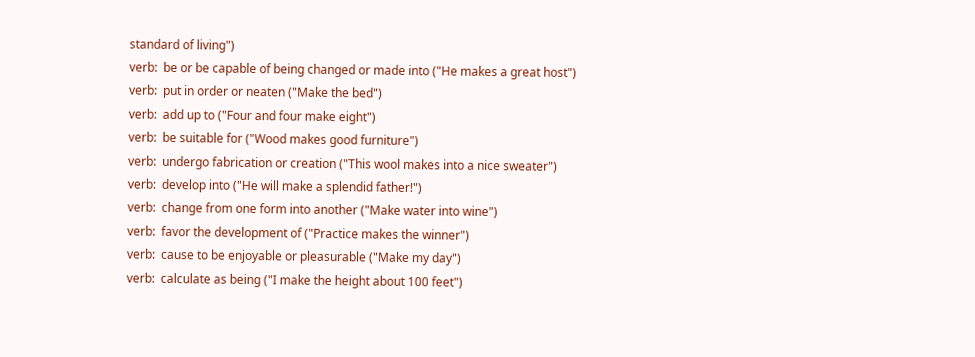standard of living")
verb:  be or be capable of being changed or made into ("He makes a great host")
verb:  put in order or neaten ("Make the bed")
verb:  add up to ("Four and four make eight")
verb:  be suitable for ("Wood makes good furniture")
verb:  undergo fabrication or creation ("This wool makes into a nice sweater")
verb:  develop into ("He will make a splendid father!")
verb:  change from one form into another ("Make water into wine")
verb:  favor the development of ("Practice makes the winner")
verb:  cause to be enjoyable or pleasurable ("Make my day")
verb:  calculate as being ("I make the height about 100 feet")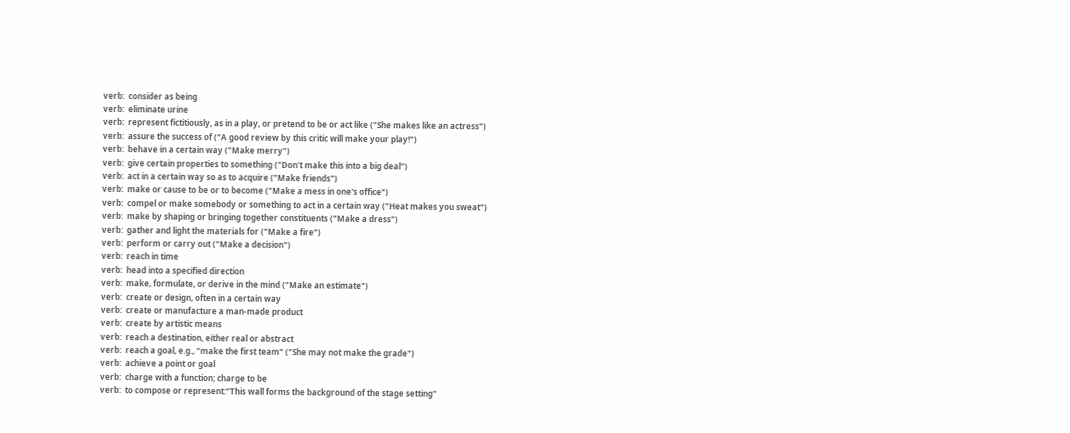verb:  consider as being
verb:  eliminate urine
verb:  represent fictitiously, as in a play, or pretend to be or act like ("She makes like an actress")
verb:  assure the success of ("A good review by this critic will make your play!")
verb:  behave in a certain way ("Make merry")
verb:  give certain properties to something ("Don't make this into a big deal")
verb:  act in a certain way so as to acquire ("Make friends")
verb:  make or cause to be or to become ("Make a mess in one's office")
verb:  compel or make somebody or something to act in a certain way ("Heat makes you sweat")
verb:  make by shaping or bringing together constituents ("Make a dress")
verb:  gather and light the materials for ("Make a fire")
verb:  perform or carry out ("Make a decision")
verb:  reach in time
verb:  head into a specified direction
verb:  make, formulate, or derive in the mind ("Make an estimate")
verb:  create or design, often in a certain way
verb:  create or manufacture a man-made product
verb:  create by artistic means
verb:  reach a destination, either real or abstract
verb:  reach a goal, e.g., "make the first team" ("She may not make the grade")
verb:  achieve a point or goal
verb:  charge with a function; charge to be
verb:  to compose or represent:"This wall forms the background of the stage setting"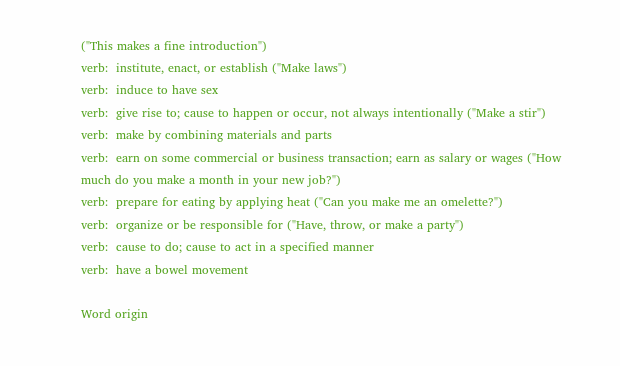("This makes a fine introduction")
verb:  institute, enact, or establish ("Make laws")
verb:  induce to have sex
verb:  give rise to; cause to happen or occur, not always intentionally ("Make a stir")
verb:  make by combining materials and parts
verb:  earn on some commercial or business transaction; earn as salary or wages ("How much do you make a month in your new job?")
verb:  prepare for eating by applying heat ("Can you make me an omelette?")
verb:  organize or be responsible for ("Have, throw, or make a party")
verb:  cause to do; cause to act in a specified manner
verb:  have a bowel movement

Word origin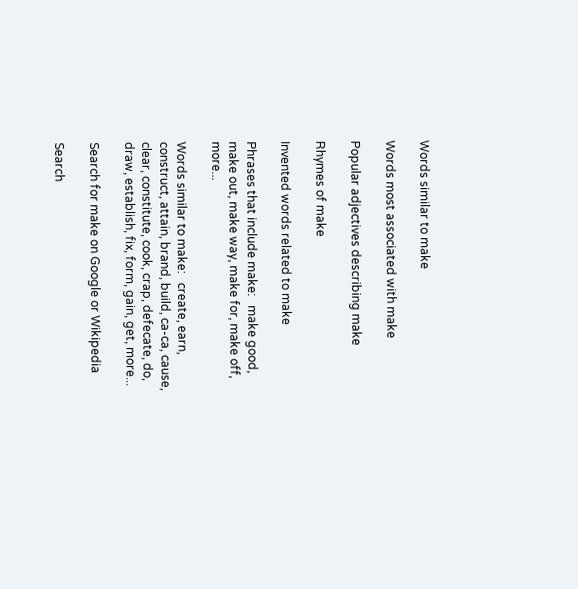Words similar to make

Words most associated with make

Popular adjectives describing make

Rhymes of make

Invented words related to make

Phrases that include make:   make good, make out, make way, make for, make off, more...

Words similar to make:   create, earn, construct, attain, brand, build, ca-ca, cause, clear, constitute, cook, crap, defecate, do, draw, establish, fix, form, gain, get, more...

Search for make on Google or Wikipedia

Search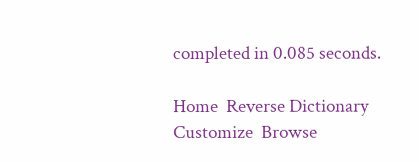completed in 0.085 seconds.

Home  Reverse Dictionary  Customize  Browse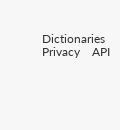Dictionaries  Privacy    API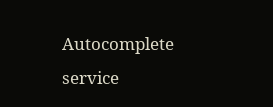Autocomplete service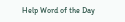Help Word of the Day